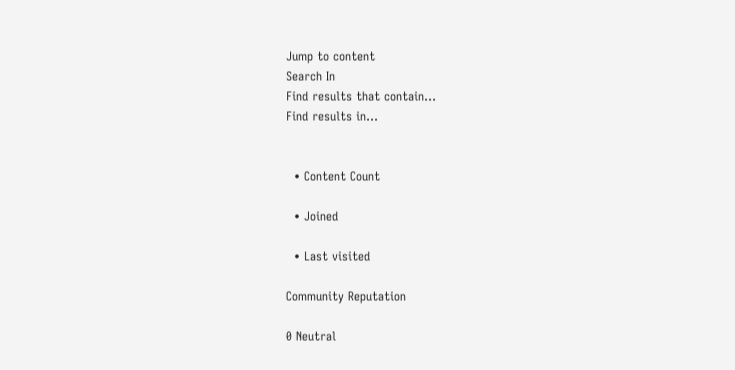Jump to content
Search In
Find results that contain...
Find results in...


  • Content Count

  • Joined

  • Last visited

Community Reputation

0 Neutral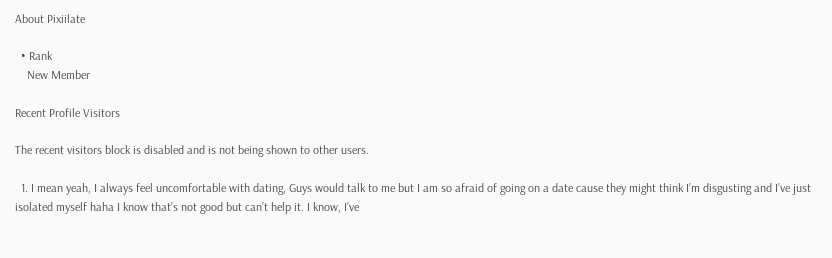About Pixiilate

  • Rank
    New Member

Recent Profile Visitors

The recent visitors block is disabled and is not being shown to other users.

  1. I mean yeah, I always feel uncomfortable with dating, Guys would talk to me but I am so afraid of going on a date cause they might think I’m disgusting and I’ve just isolated myself haha I know that’s not good but can’t help it. I know, I’ve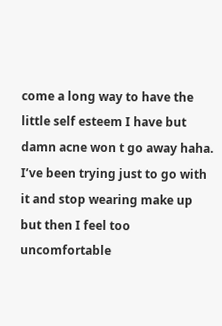come a long way to have the little self esteem I have but damn acne won t go away haha. I’ve been trying just to go with it and stop wearing make up but then I feel too uncomfortable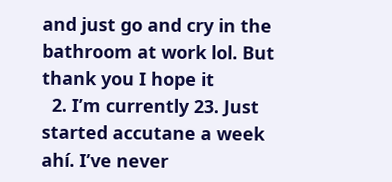and just go and cry in the bathroom at work lol. But thank you I hope it
  2. I’m currently 23. Just started accutane a week ahí. I’ve never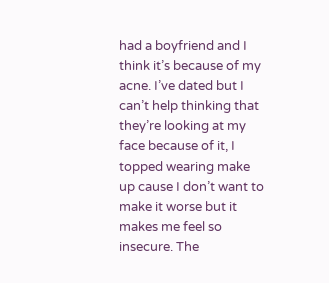had a boyfriend and I think it’s because of my acne. I’ve dated but I can’t help thinking that they’re looking at my face because of it, I topped wearing make up cause I don’t want to make it worse but it makes me feel so insecure. The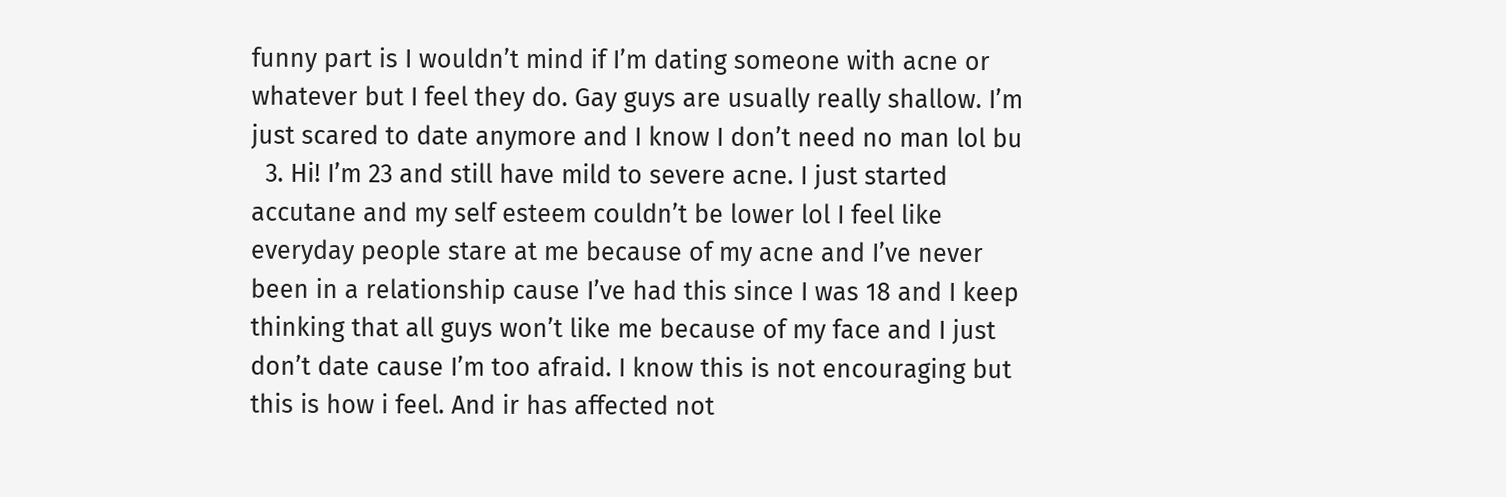funny part is I wouldn’t mind if I’m dating someone with acne or whatever but I feel they do. Gay guys are usually really shallow. I’m just scared to date anymore and I know I don’t need no man lol bu
  3. Hi! I’m 23 and still have mild to severe acne. I just started accutane and my self esteem couldn’t be lower lol I feel like everyday people stare at me because of my acne and I’ve never been in a relationship cause I’ve had this since I was 18 and I keep thinking that all guys won’t like me because of my face and I just don’t date cause I’m too afraid. I know this is not encouraging but this is how i feel. And ir has affected not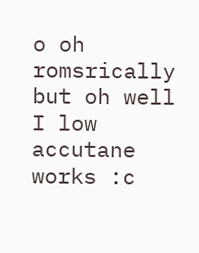o oh romsrically but oh well I low accutane works :c